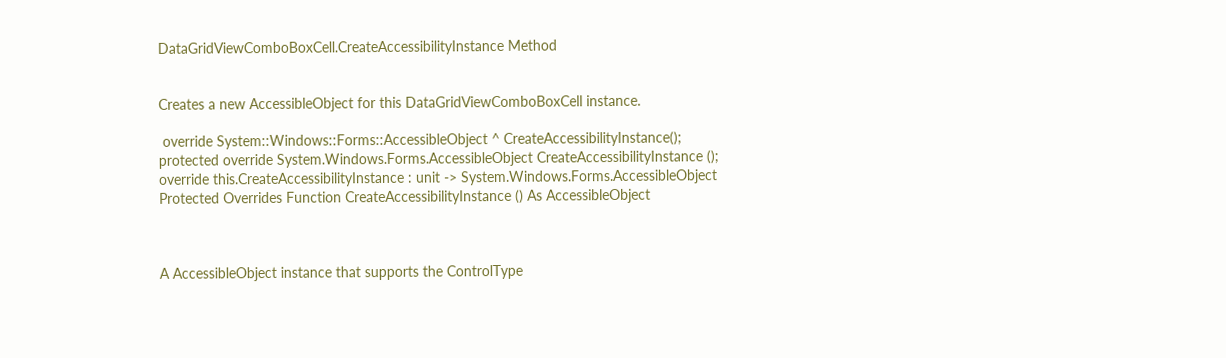DataGridViewComboBoxCell.CreateAccessibilityInstance Method


Creates a new AccessibleObject for this DataGridViewComboBoxCell instance.

 override System::Windows::Forms::AccessibleObject ^ CreateAccessibilityInstance();
protected override System.Windows.Forms.AccessibleObject CreateAccessibilityInstance ();
override this.CreateAccessibilityInstance : unit -> System.Windows.Forms.AccessibleObject
Protected Overrides Function CreateAccessibilityInstance () As AccessibleObject



A AccessibleObject instance that supports the ControlType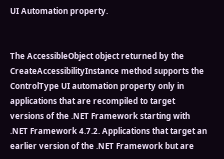UI Automation property.


The AccessibleObject object returned by the CreateAccessibilityInstance method supports the ControlType UI automation property only in applications that are recompiled to target versions of the .NET Framework starting with .NET Framework 4.7.2. Applications that target an earlier version of the .NET Framework but are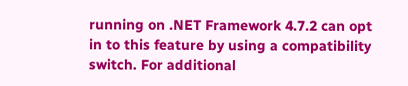running on .NET Framework 4.7.2 can opt in to this feature by using a compatibility switch. For additional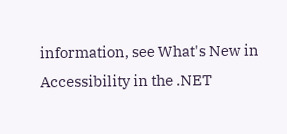information, see What's New in Accessibility in the .NET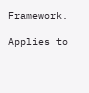Framework.

Applies to